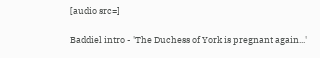[audio src=]

Baddiel intro - 'The Duchess of York is pregnant again...'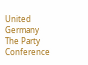United Germany
The Party Conference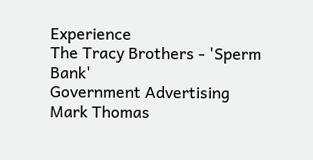Experience
The Tracy Brothers - 'Sperm Bank'
Government Advertising
Mark Thomas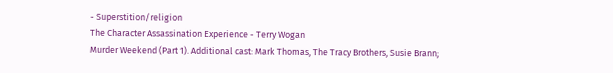- Superstition/religion
The Character Assassination Experience - Terry Wogan
Murder Weekend (Part 1). Additional cast: Mark Thomas, The Tracy Brothers, Susie Brann;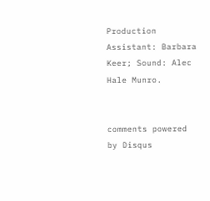Production Assistant: Barbara Keer; Sound: Alec Hale Munro.


comments powered by Disqus